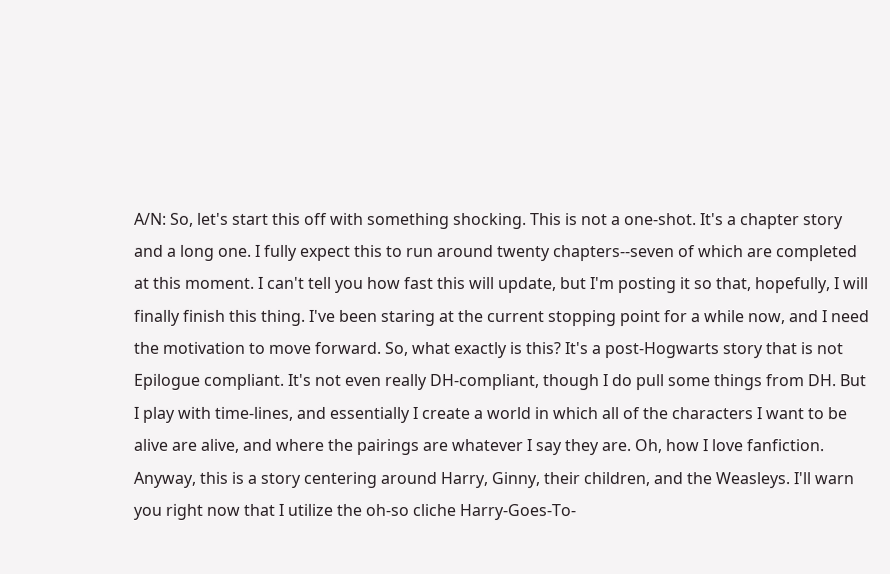A/N: So, let's start this off with something shocking. This is not a one-shot. It's a chapter story and a long one. I fully expect this to run around twenty chapters--seven of which are completed at this moment. I can't tell you how fast this will update, but I'm posting it so that, hopefully, I will finally finish this thing. I've been staring at the current stopping point for a while now, and I need the motivation to move forward. So, what exactly is this? It's a post-Hogwarts story that is not Epilogue compliant. It's not even really DH-compliant, though I do pull some things from DH. But I play with time-lines, and essentially I create a world in which all of the characters I want to be alive are alive, and where the pairings are whatever I say they are. Oh, how I love fanfiction. Anyway, this is a story centering around Harry, Ginny, their children, and the Weasleys. I'll warn you right now that I utilize the oh-so cliche Harry-Goes-To-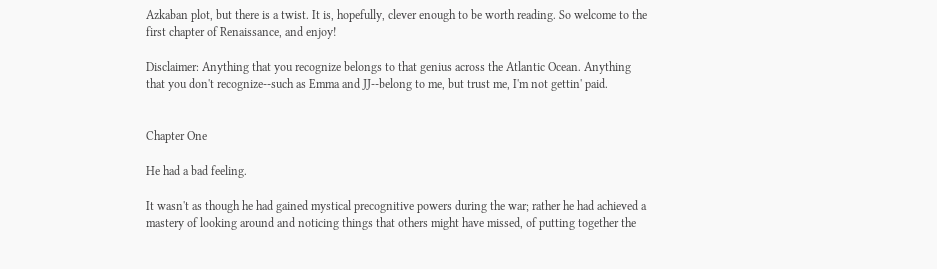Azkaban plot, but there is a twist. It is, hopefully, clever enough to be worth reading. So welcome to the first chapter of Renaissance, and enjoy!

Disclaimer: Anything that you recognize belongs to that genius across the Atlantic Ocean. Anything that you don't recognize--such as Emma and JJ--belong to me, but trust me, I'm not gettin' paid.


Chapter One

He had a bad feeling.

It wasn't as though he had gained mystical precognitive powers during the war; rather he had achieved a mastery of looking around and noticing things that others might have missed, of putting together the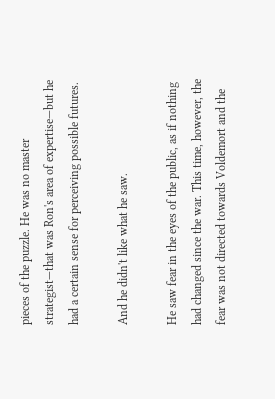pieces of the puzzle. He was no master strategist—that was Ron's area of expertise—but he had a certain sense for perceiving possible futures.

And he didn't like what he saw.

He saw fear in the eyes of the public, as if nothing had changed since the war. This time, however, the fear was not directed towards Voldemort and the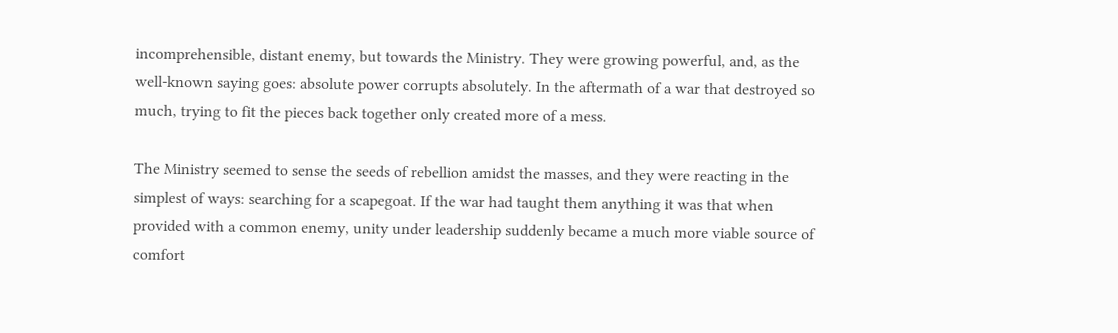incomprehensible, distant enemy, but towards the Ministry. They were growing powerful, and, as the well-known saying goes: absolute power corrupts absolutely. In the aftermath of a war that destroyed so much, trying to fit the pieces back together only created more of a mess.

The Ministry seemed to sense the seeds of rebellion amidst the masses, and they were reacting in the simplest of ways: searching for a scapegoat. If the war had taught them anything it was that when provided with a common enemy, unity under leadership suddenly became a much more viable source of comfort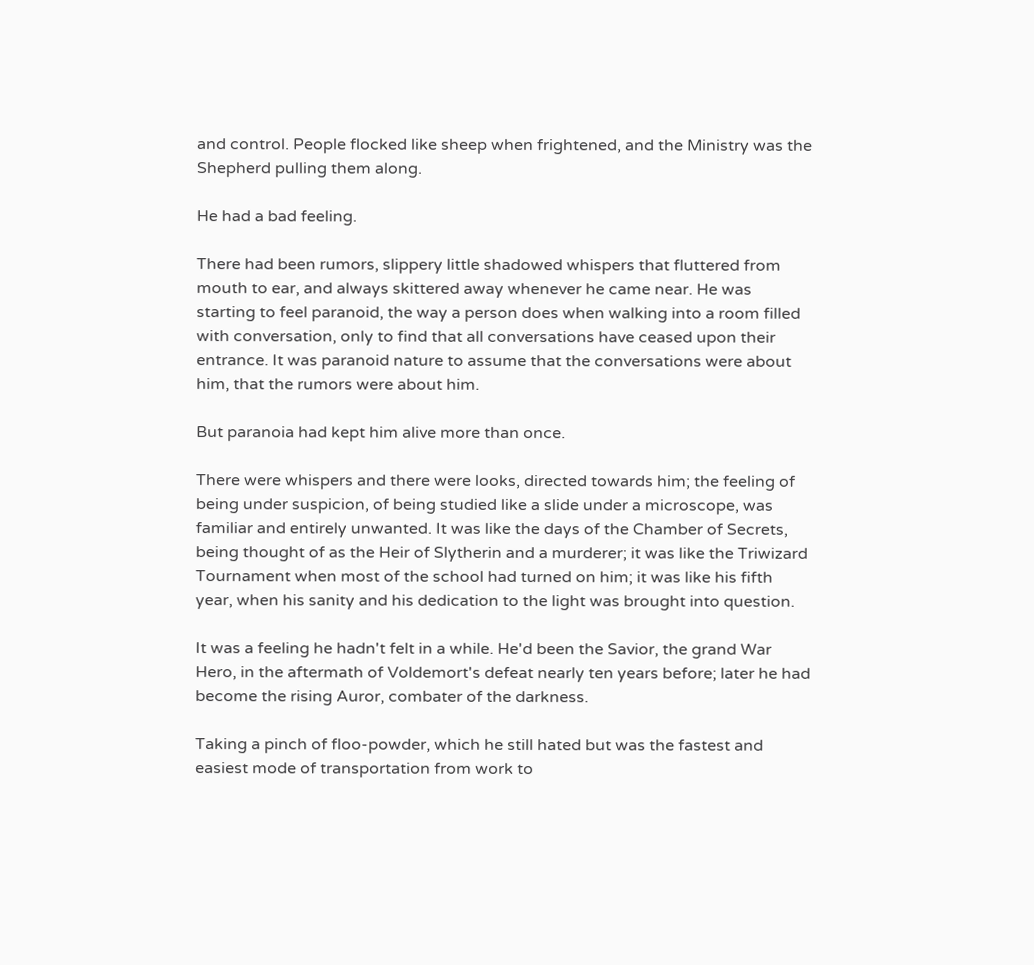and control. People flocked like sheep when frightened, and the Ministry was the Shepherd pulling them along.

He had a bad feeling.

There had been rumors, slippery little shadowed whispers that fluttered from mouth to ear, and always skittered away whenever he came near. He was starting to feel paranoid, the way a person does when walking into a room filled with conversation, only to find that all conversations have ceased upon their entrance. It was paranoid nature to assume that the conversations were about him, that the rumors were about him.

But paranoia had kept him alive more than once.

There were whispers and there were looks, directed towards him; the feeling of being under suspicion, of being studied like a slide under a microscope, was familiar and entirely unwanted. It was like the days of the Chamber of Secrets, being thought of as the Heir of Slytherin and a murderer; it was like the Triwizard Tournament when most of the school had turned on him; it was like his fifth year, when his sanity and his dedication to the light was brought into question.

It was a feeling he hadn't felt in a while. He'd been the Savior, the grand War Hero, in the aftermath of Voldemort's defeat nearly ten years before; later he had become the rising Auror, combater of the darkness.

Taking a pinch of floo-powder, which he still hated but was the fastest and easiest mode of transportation from work to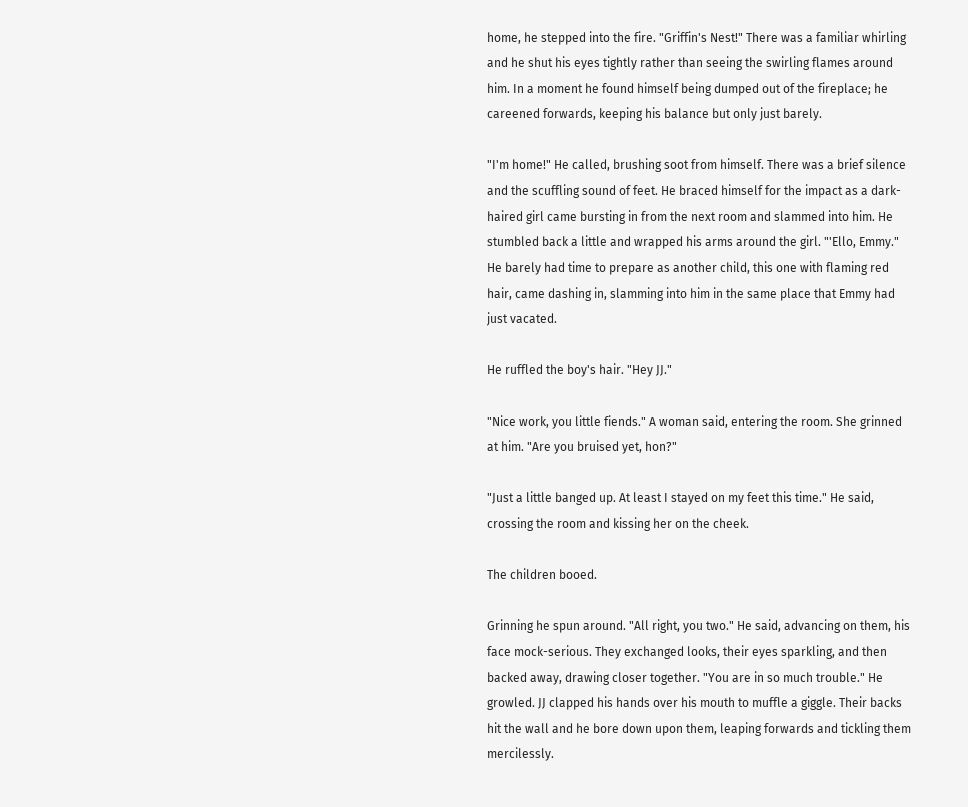home, he stepped into the fire. "Griffin's Nest!" There was a familiar whirling and he shut his eyes tightly rather than seeing the swirling flames around him. In a moment he found himself being dumped out of the fireplace; he careened forwards, keeping his balance but only just barely.

"I'm home!" He called, brushing soot from himself. There was a brief silence and the scuffling sound of feet. He braced himself for the impact as a dark-haired girl came bursting in from the next room and slammed into him. He stumbled back a little and wrapped his arms around the girl. "'Ello, Emmy." He barely had time to prepare as another child, this one with flaming red hair, came dashing in, slamming into him in the same place that Emmy had just vacated.

He ruffled the boy's hair. "Hey JJ."

"Nice work, you little fiends." A woman said, entering the room. She grinned at him. "Are you bruised yet, hon?"

"Just a little banged up. At least I stayed on my feet this time." He said, crossing the room and kissing her on the cheek.

The children booed.

Grinning he spun around. "All right, you two." He said, advancing on them, his face mock-serious. They exchanged looks, their eyes sparkling, and then backed away, drawing closer together. "You are in so much trouble." He growled. JJ clapped his hands over his mouth to muffle a giggle. Their backs hit the wall and he bore down upon them, leaping forwards and tickling them mercilessly.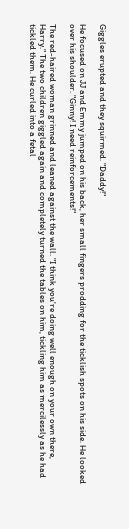Giggles erupted and they squirmed. "Daddy!"

He focused on JJ and Emmy jumped on his back, her small fingers prodding for the ticklish spots on his side. He looked over his shoulder. "Ginny! I need reinforcements!"

The red-haired woman grinned and leaned against the wall. "I think you're doing well enough on your own there, Harry." The two children giggled again and completely turned the tables on him, tickling him as mercilessly as he had tickled them. He curled into a fetal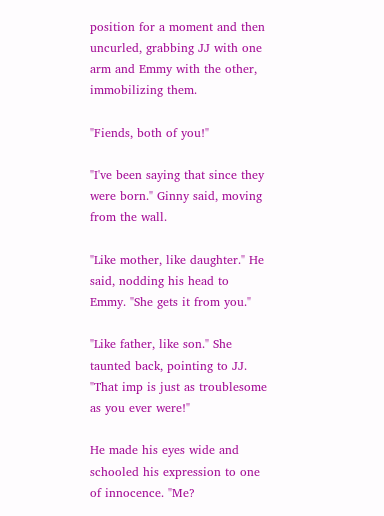position for a moment and then uncurled, grabbing JJ with one arm and Emmy with the other, immobilizing them.

"Fiends, both of you!"

"I've been saying that since they were born." Ginny said, moving from the wall.

"Like mother, like daughter." He said, nodding his head to Emmy. "She gets it from you."

"Like father, like son." She taunted back, pointing to JJ. "That imp is just as troublesome as you ever were!"

He made his eyes wide and schooled his expression to one of innocence. "Me?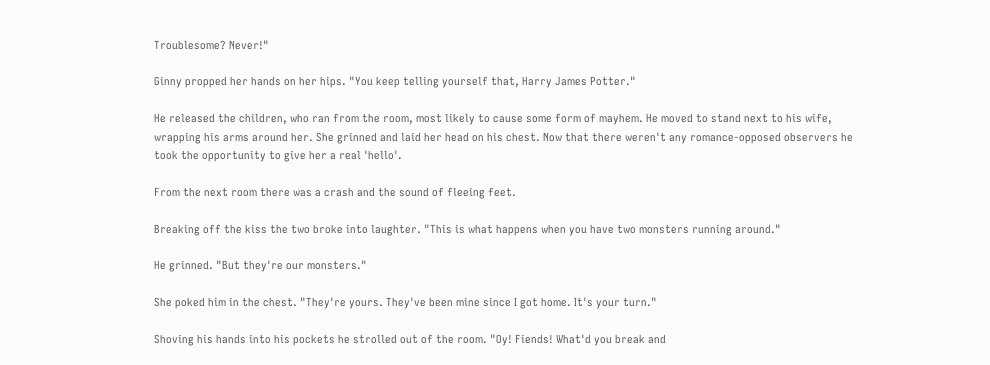Troublesome? Never!"

Ginny propped her hands on her hips. "You keep telling yourself that, Harry James Potter."

He released the children, who ran from the room, most likely to cause some form of mayhem. He moved to stand next to his wife, wrapping his arms around her. She grinned and laid her head on his chest. Now that there weren't any romance-opposed observers he took the opportunity to give her a real 'hello'.

From the next room there was a crash and the sound of fleeing feet.

Breaking off the kiss the two broke into laughter. "This is what happens when you have two monsters running around."

He grinned. "But they're our monsters."

She poked him in the chest. "They're yours. They've been mine since I got home. It's your turn."

Shoving his hands into his pockets he strolled out of the room. "Oy! Fiends! What'd you break and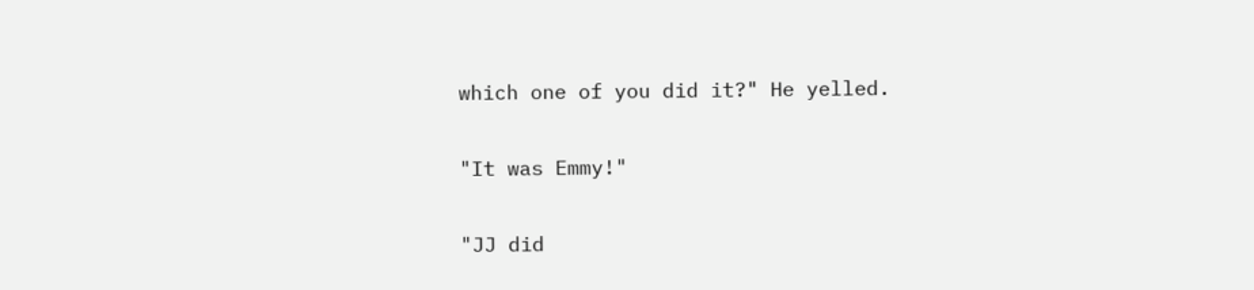which one of you did it?" He yelled.

"It was Emmy!"

"JJ did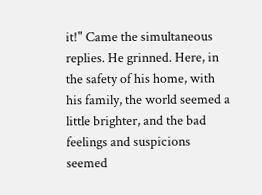it!" Came the simultaneous replies. He grinned. Here, in the safety of his home, with his family, the world seemed a little brighter, and the bad feelings and suspicions seemed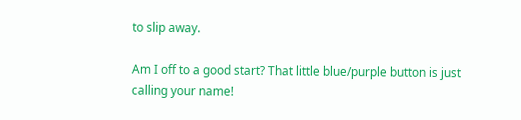to slip away.

Am I off to a good start? That little blue/purple button is just calling your name!